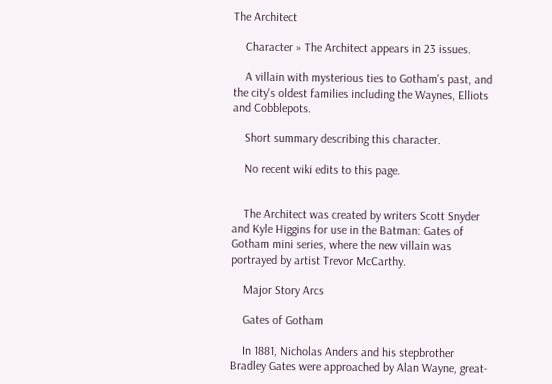The Architect

    Character » The Architect appears in 23 issues.

    A villain with mysterious ties to Gotham's past, and the city's oldest families including the Waynes, Elliots and Cobblepots.

    Short summary describing this character.

    No recent wiki edits to this page.


    The Architect was created by writers Scott Snyder and Kyle Higgins for use in the Batman: Gates of Gotham mini series, where the new villain was portrayed by artist Trevor McCarthy.

    Major Story Arcs

    Gates of Gotham

    In 1881, Nicholas Anders and his stepbrother Bradley Gates were approached by Alan Wayne, great-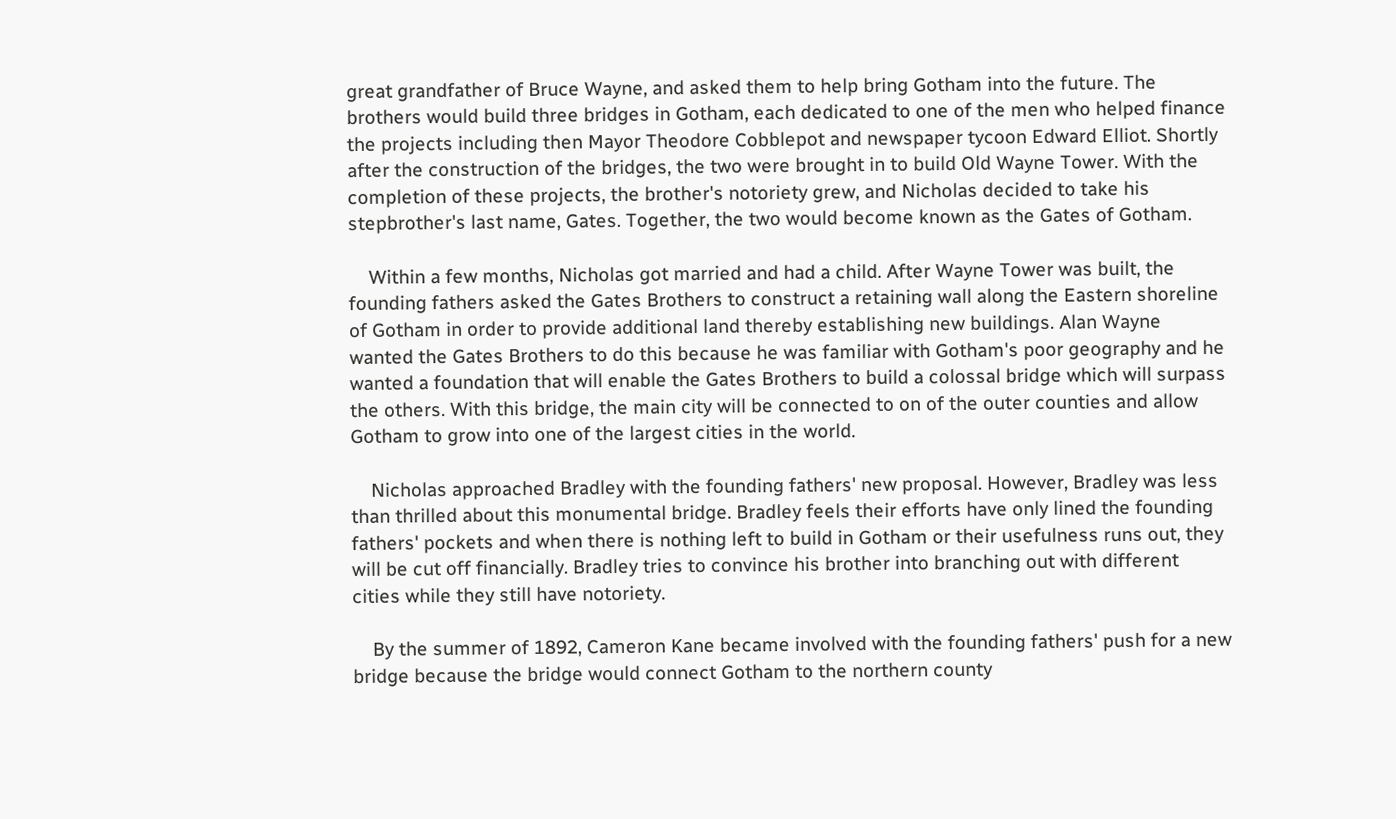great grandfather of Bruce Wayne, and asked them to help bring Gotham into the future. The brothers would build three bridges in Gotham, each dedicated to one of the men who helped finance the projects including then Mayor Theodore Cobblepot and newspaper tycoon Edward Elliot. Shortly after the construction of the bridges, the two were brought in to build Old Wayne Tower. With the completion of these projects, the brother's notoriety grew, and Nicholas decided to take his stepbrother's last name, Gates. Together, the two would become known as the Gates of Gotham.

    Within a few months, Nicholas got married and had a child. After Wayne Tower was built, the founding fathers asked the Gates Brothers to construct a retaining wall along the Eastern shoreline of Gotham in order to provide additional land thereby establishing new buildings. Alan Wayne wanted the Gates Brothers to do this because he was familiar with Gotham's poor geography and he wanted a foundation that will enable the Gates Brothers to build a colossal bridge which will surpass the others. With this bridge, the main city will be connected to on of the outer counties and allow Gotham to grow into one of the largest cities in the world.

    Nicholas approached Bradley with the founding fathers' new proposal. However, Bradley was less than thrilled about this monumental bridge. Bradley feels their efforts have only lined the founding fathers' pockets and when there is nothing left to build in Gotham or their usefulness runs out, they will be cut off financially. Bradley tries to convince his brother into branching out with different cities while they still have notoriety.

    By the summer of 1892, Cameron Kane became involved with the founding fathers' push for a new bridge because the bridge would connect Gotham to the northern county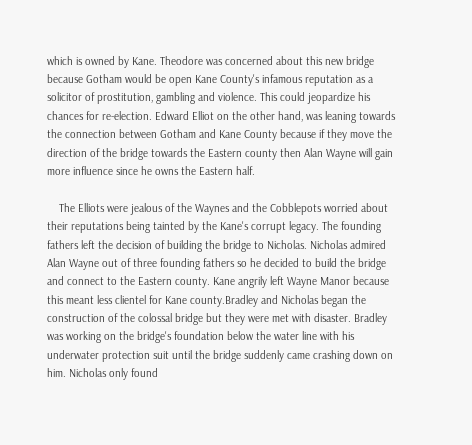which is owned by Kane. Theodore was concerned about this new bridge because Gotham would be open Kane County's infamous reputation as a solicitor of prostitution, gambling and violence. This could jeopardize his chances for re-election. Edward Elliot on the other hand, was leaning towards the connection between Gotham and Kane County because if they move the direction of the bridge towards the Eastern county then Alan Wayne will gain more influence since he owns the Eastern half.

    The Elliots were jealous of the Waynes and the Cobblepots worried about their reputations being tainted by the Kane's corrupt legacy. The founding fathers left the decision of building the bridge to Nicholas. Nicholas admired Alan Wayne out of three founding fathers so he decided to build the bridge and connect to the Eastern county. Kane angrily left Wayne Manor because this meant less clientel for Kane county.Bradley and Nicholas began the construction of the colossal bridge but they were met with disaster. Bradley was working on the bridge's foundation below the water line with his underwater protection suit until the bridge suddenly came crashing down on him. Nicholas only found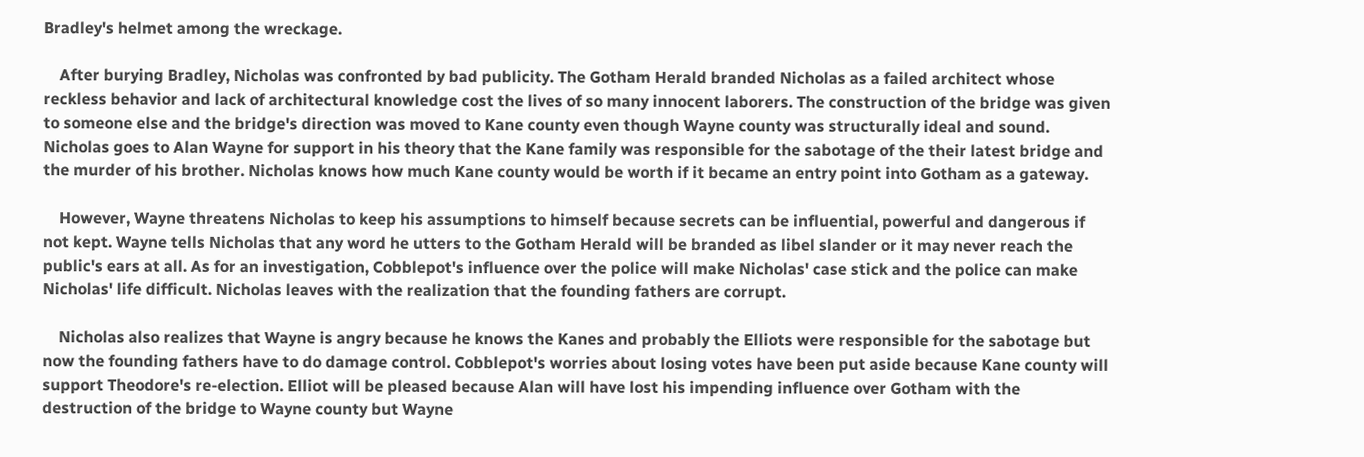Bradley's helmet among the wreckage.

    After burying Bradley, Nicholas was confronted by bad publicity. The Gotham Herald branded Nicholas as a failed architect whose reckless behavior and lack of architectural knowledge cost the lives of so many innocent laborers. The construction of the bridge was given to someone else and the bridge's direction was moved to Kane county even though Wayne county was structurally ideal and sound. Nicholas goes to Alan Wayne for support in his theory that the Kane family was responsible for the sabotage of the their latest bridge and the murder of his brother. Nicholas knows how much Kane county would be worth if it became an entry point into Gotham as a gateway.

    However, Wayne threatens Nicholas to keep his assumptions to himself because secrets can be influential, powerful and dangerous if not kept. Wayne tells Nicholas that any word he utters to the Gotham Herald will be branded as libel slander or it may never reach the public's ears at all. As for an investigation, Cobblepot's influence over the police will make Nicholas' case stick and the police can make Nicholas' life difficult. Nicholas leaves with the realization that the founding fathers are corrupt.

    Nicholas also realizes that Wayne is angry because he knows the Kanes and probably the Elliots were responsible for the sabotage but now the founding fathers have to do damage control. Cobblepot's worries about losing votes have been put aside because Kane county will support Theodore's re-election. Elliot will be pleased because Alan will have lost his impending influence over Gotham with the destruction of the bridge to Wayne county but Wayne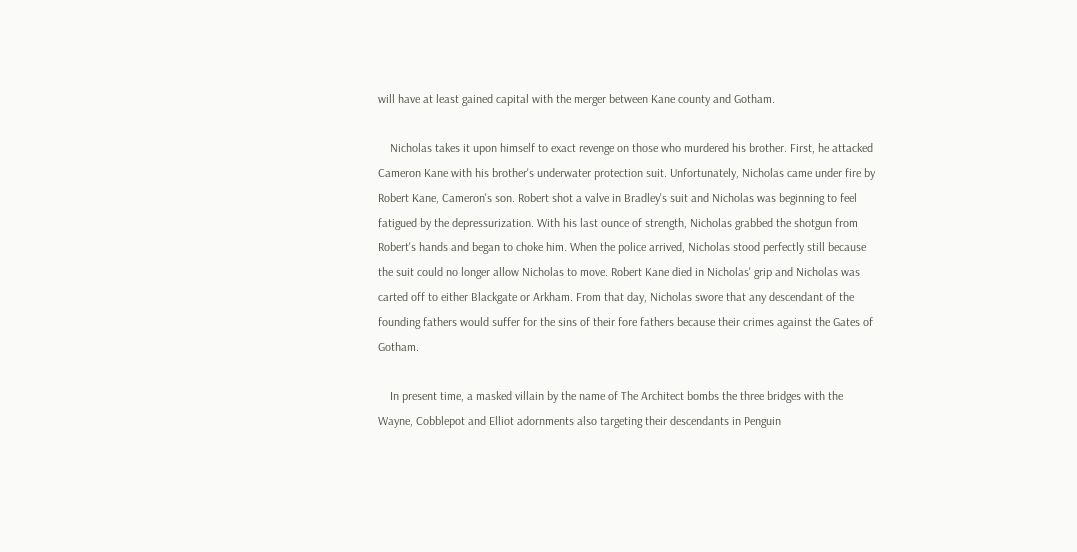will have at least gained capital with the merger between Kane county and Gotham.

    Nicholas takes it upon himself to exact revenge on those who murdered his brother. First, he attacked Cameron Kane with his brother's underwater protection suit. Unfortunately, Nicholas came under fire by Robert Kane, Cameron's son. Robert shot a valve in Bradley's suit and Nicholas was beginning to feel fatigued by the depressurization. With his last ounce of strength, Nicholas grabbed the shotgun from Robert's hands and began to choke him. When the police arrived, Nicholas stood perfectly still because the suit could no longer allow Nicholas to move. Robert Kane died in Nicholas' grip and Nicholas was carted off to either Blackgate or Arkham. From that day, Nicholas swore that any descendant of the founding fathers would suffer for the sins of their fore fathers because their crimes against the Gates of Gotham.

    In present time, a masked villain by the name of The Architect bombs the three bridges with the Wayne, Cobblepot and Elliot adornments also targeting their descendants in Penguin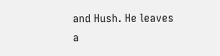and Hush. He leaves a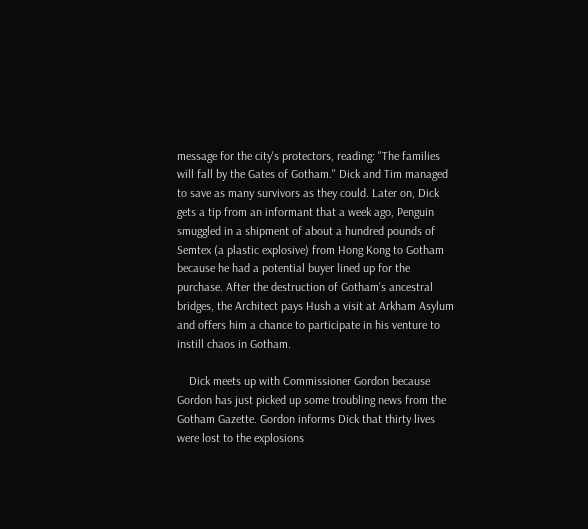message for the city's protectors, reading: "The families will fall by the Gates of Gotham." Dick and Tim managed to save as many survivors as they could. Later on, Dick gets a tip from an informant that a week ago, Penguin smuggled in a shipment of about a hundred pounds of Semtex (a plastic explosive) from Hong Kong to Gotham because he had a potential buyer lined up for the purchase. After the destruction of Gotham's ancestral bridges, the Architect pays Hush a visit at Arkham Asylum and offers him a chance to participate in his venture to instill chaos in Gotham.

    Dick meets up with Commissioner Gordon because Gordon has just picked up some troubling news from the Gotham Gazette. Gordon informs Dick that thirty lives were lost to the explosions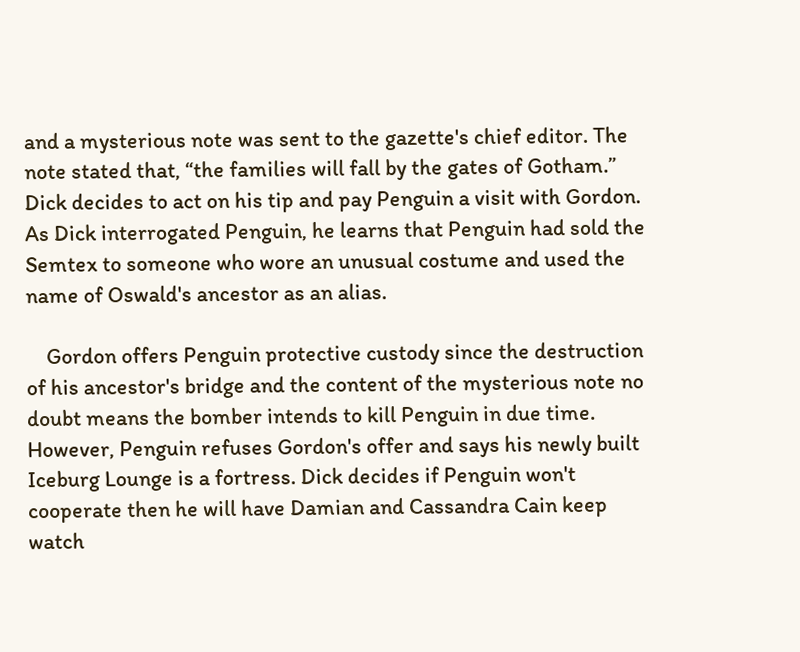and a mysterious note was sent to the gazette's chief editor. The note stated that, “the families will fall by the gates of Gotham.” Dick decides to act on his tip and pay Penguin a visit with Gordon. As Dick interrogated Penguin, he learns that Penguin had sold the Semtex to someone who wore an unusual costume and used the name of Oswald's ancestor as an alias.

    Gordon offers Penguin protective custody since the destruction of his ancestor's bridge and the content of the mysterious note no doubt means the bomber intends to kill Penguin in due time. However, Penguin refuses Gordon's offer and says his newly built Iceburg Lounge is a fortress. Dick decides if Penguin won't cooperate then he will have Damian and Cassandra Cain keep watch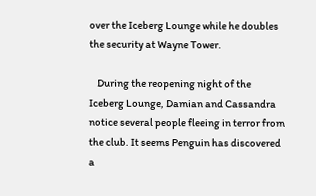over the Iceberg Lounge while he doubles the security at Wayne Tower.

    During the reopening night of the Iceberg Lounge, Damian and Cassandra notice several people fleeing in terror from the club. It seems Penguin has discovered a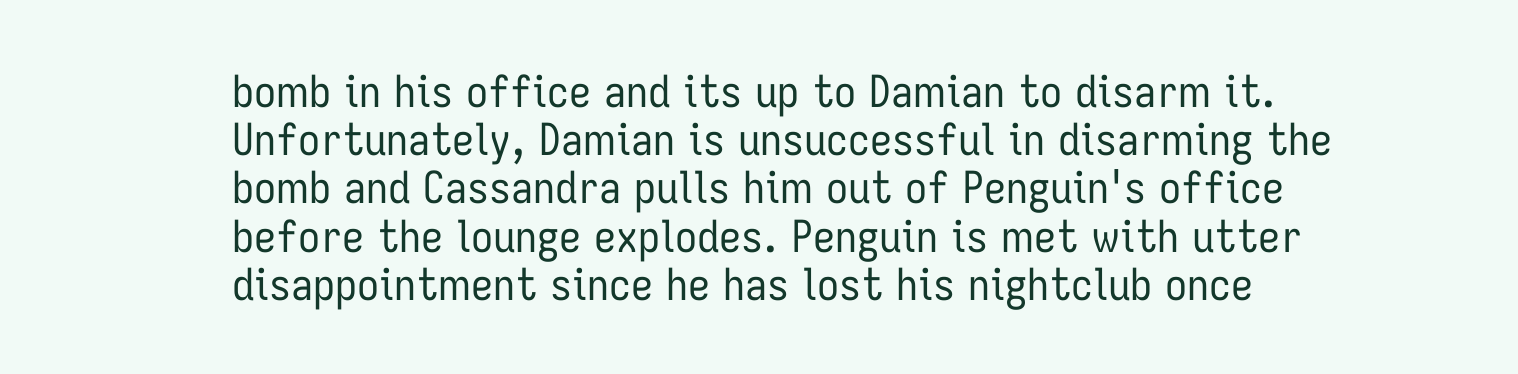bomb in his office and its up to Damian to disarm it. Unfortunately, Damian is unsuccessful in disarming the bomb and Cassandra pulls him out of Penguin's office before the lounge explodes. Penguin is met with utter disappointment since he has lost his nightclub once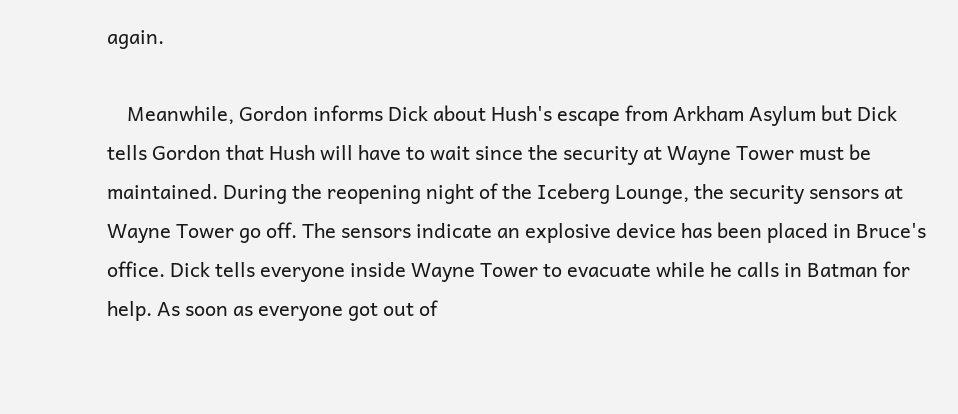again.

    Meanwhile, Gordon informs Dick about Hush's escape from Arkham Asylum but Dick tells Gordon that Hush will have to wait since the security at Wayne Tower must be maintained. During the reopening night of the Iceberg Lounge, the security sensors at Wayne Tower go off. The sensors indicate an explosive device has been placed in Bruce's office. Dick tells everyone inside Wayne Tower to evacuate while he calls in Batman for help. As soon as everyone got out of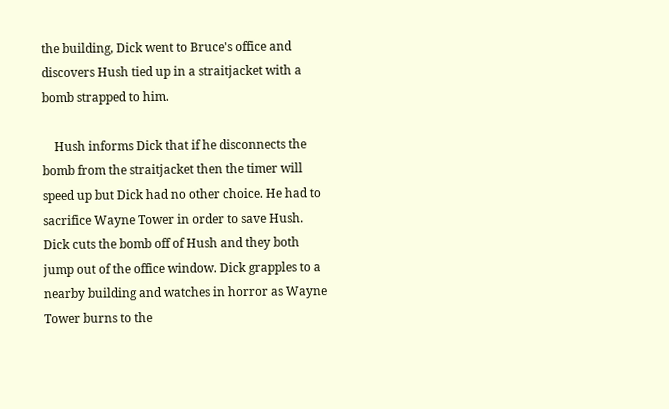the building, Dick went to Bruce's office and discovers Hush tied up in a straitjacket with a bomb strapped to him.

    Hush informs Dick that if he disconnects the bomb from the straitjacket then the timer will speed up but Dick had no other choice. He had to sacrifice Wayne Tower in order to save Hush. Dick cuts the bomb off of Hush and they both jump out of the office window. Dick grapples to a nearby building and watches in horror as Wayne Tower burns to the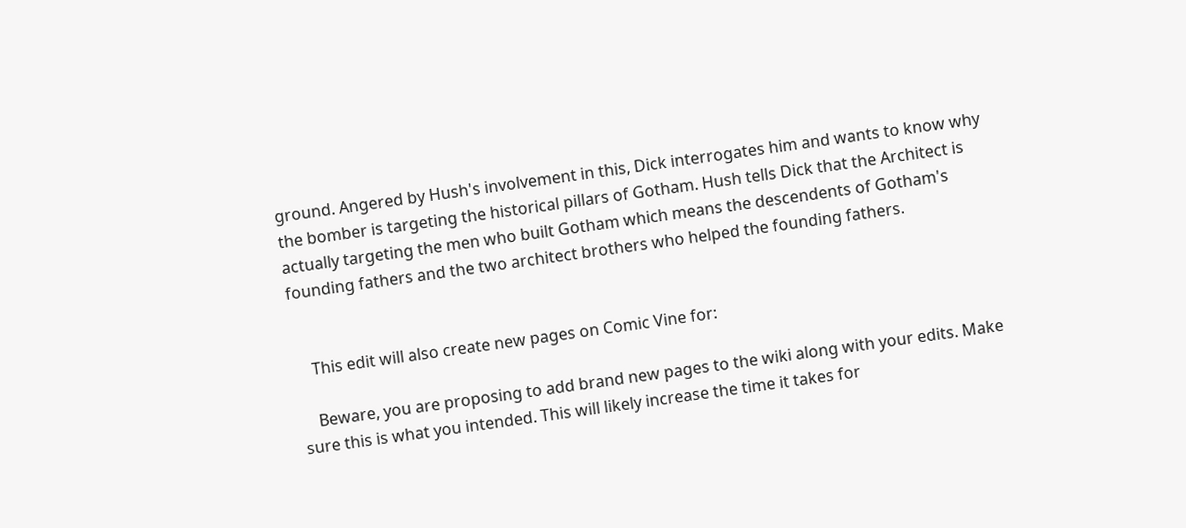ground. Angered by Hush's involvement in this, Dick interrogates him and wants to know why the bomber is targeting the historical pillars of Gotham. Hush tells Dick that the Architect is actually targeting the men who built Gotham which means the descendents of Gotham's founding fathers and the two architect brothers who helped the founding fathers.


    This edit will also create new pages on Comic Vine for:

    Beware, you are proposing to add brand new pages to the wiki along with your edits. Make sure this is what you intended. This will likely increase the time it takes for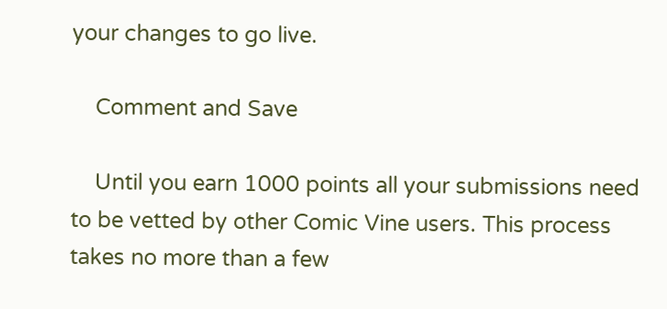your changes to go live.

    Comment and Save

    Until you earn 1000 points all your submissions need to be vetted by other Comic Vine users. This process takes no more than a few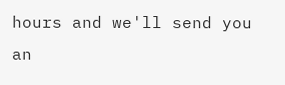hours and we'll send you an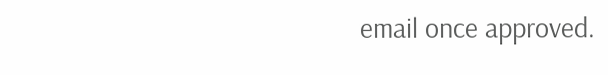email once approved.